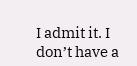I admit it. I don’t have a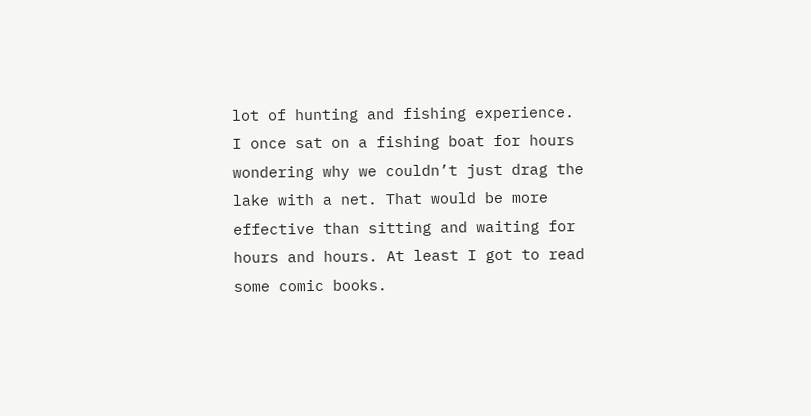lot of hunting and fishing experience. I once sat on a fishing boat for hours wondering why we couldn’t just drag the lake with a net. That would be more effective than sitting and waiting for hours and hours. At least I got to read some comic books.